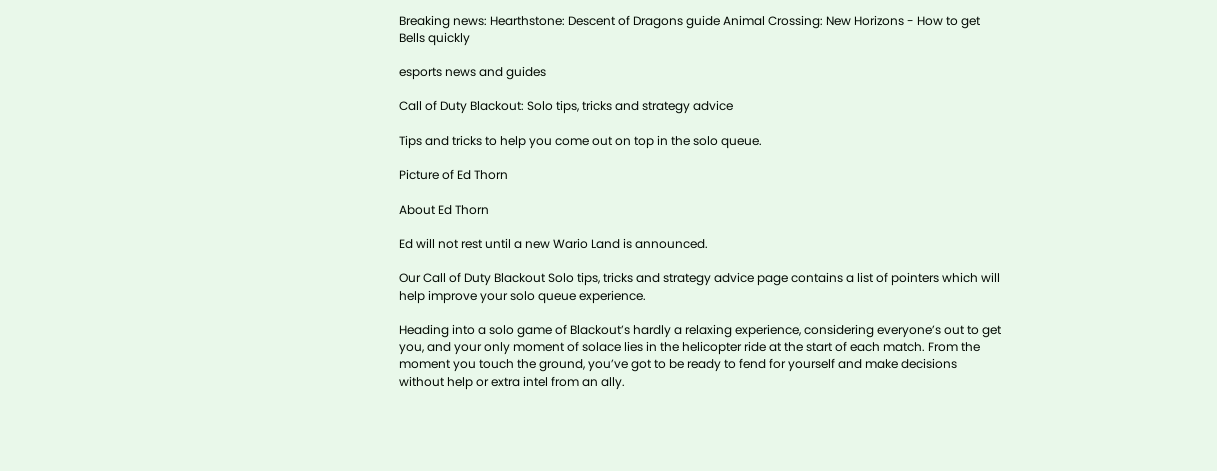Breaking news: Hearthstone: Descent of Dragons guide Animal Crossing: New Horizons - How to get Bells quickly

esports news and guides

Call of Duty Blackout: Solo tips, tricks and strategy advice

Tips and tricks to help you come out on top in the solo queue.

Picture of Ed Thorn

About Ed Thorn

Ed will not rest until a new Wario Land is announced.

Our Call of Duty Blackout Solo tips, tricks and strategy advice page contains a list of pointers which will help improve your solo queue experience.

Heading into a solo game of Blackout’s hardly a relaxing experience, considering everyone’s out to get you, and your only moment of solace lies in the helicopter ride at the start of each match. From the moment you touch the ground, you’ve got to be ready to fend for yourself and make decisions without help or extra intel from an ally.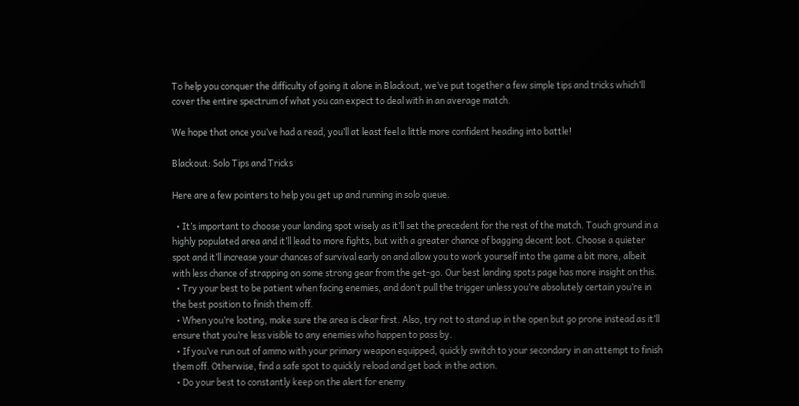To help you conquer the difficulty of going it alone in Blackout, we’ve put together a few simple tips and tricks which’ll cover the entire spectrum of what you can expect to deal with in an average match.

We hope that once you’ve had a read, you’ll at least feel a little more confident heading into battle!

Blackout: Solo Tips and Tricks

Here are a few pointers to help you get up and running in solo queue.

  • It’s important to choose your landing spot wisely as it’ll set the precedent for the rest of the match. Touch ground in a highly populated area and it’ll lead to more fights, but with a greater chance of bagging decent loot. Choose a quieter spot and it’ll increase your chances of survival early on and allow you to work yourself into the game a bit more, albeit with less chance of strapping on some strong gear from the get-go. Our best landing spots page has more insight on this.
  • Try your best to be patient when facing enemies, and don’t pull the trigger unless you’re absolutely certain you’re in the best position to finish them off.
  • When you’re looting, make sure the area is clear first. Also, try not to stand up in the open but go prone instead as it’ll ensure that you’re less visible to any enemies who happen to pass by.
  • If you’ve run out of ammo with your primary weapon equipped, quickly switch to your secondary in an attempt to finish them off. Otherwise, find a safe spot to quickly reload and get back in the action.
  • Do your best to constantly keep on the alert for enemy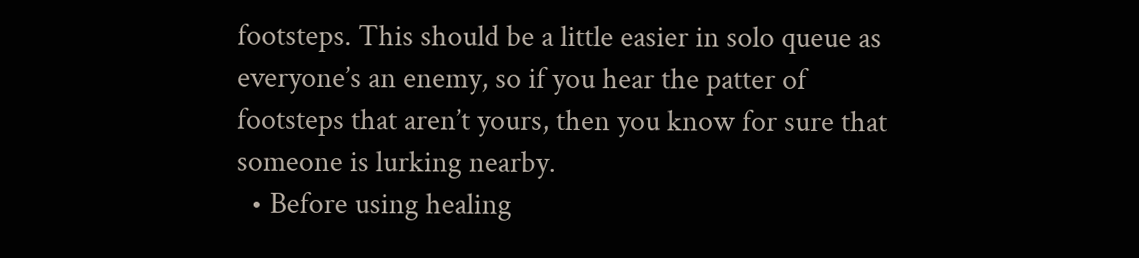footsteps. This should be a little easier in solo queue as everyone’s an enemy, so if you hear the patter of footsteps that aren’t yours, then you know for sure that someone is lurking nearby.
  • Before using healing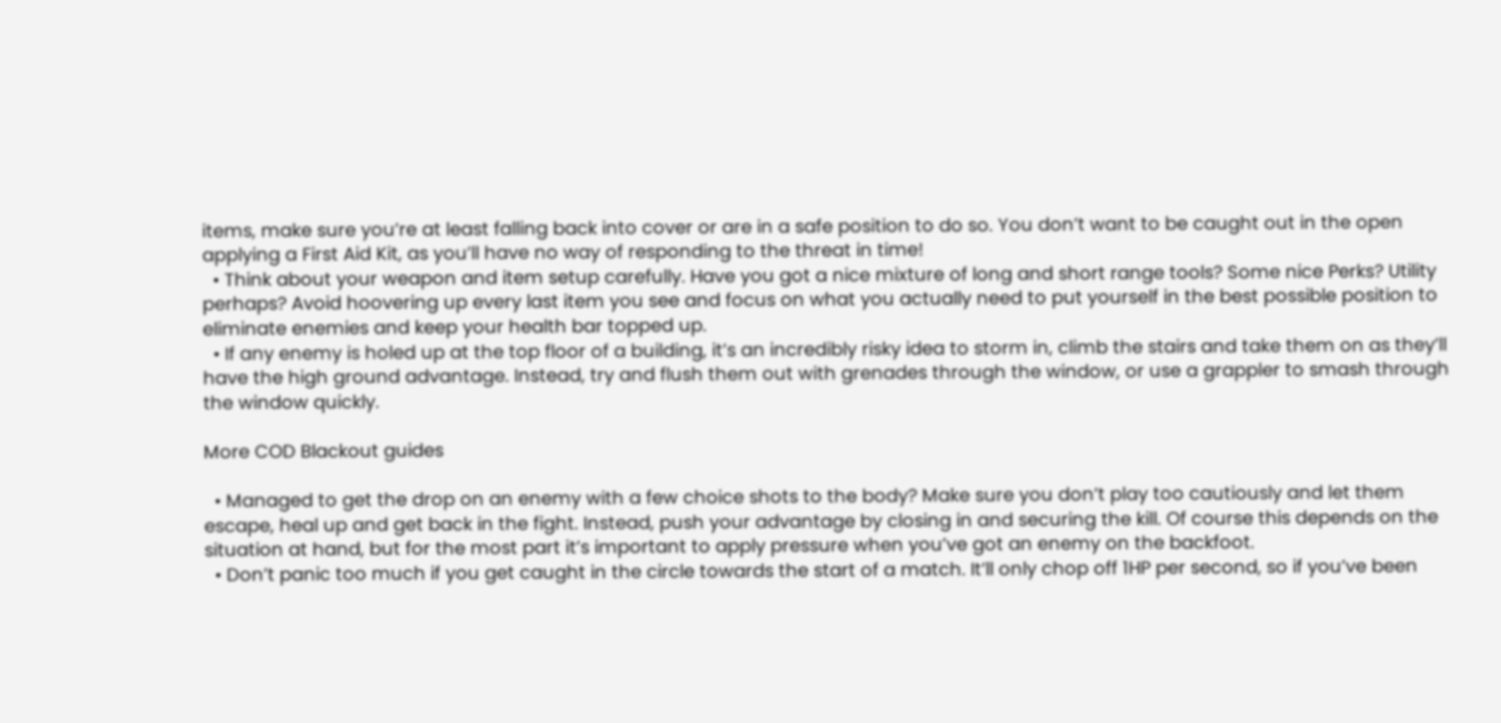items, make sure you’re at least falling back into cover or are in a safe position to do so. You don’t want to be caught out in the open applying a First Aid Kit, as you’ll have no way of responding to the threat in time!
  • Think about your weapon and item setup carefully. Have you got a nice mixture of long and short range tools? Some nice Perks? Utility perhaps? Avoid hoovering up every last item you see and focus on what you actually need to put yourself in the best possible position to eliminate enemies and keep your health bar topped up.
  • If any enemy is holed up at the top floor of a building, it’s an incredibly risky idea to storm in, climb the stairs and take them on as they’ll have the high ground advantage. Instead, try and flush them out with grenades through the window, or use a grappler to smash through the window quickly.

More COD Blackout guides

  • Managed to get the drop on an enemy with a few choice shots to the body? Make sure you don’t play too cautiously and let them escape, heal up and get back in the fight. Instead, push your advantage by closing in and securing the kill. Of course this depends on the situation at hand, but for the most part it’s important to apply pressure when you’ve got an enemy on the backfoot.
  • Don’t panic too much if you get caught in the circle towards the start of a match. It’ll only chop off 1HP per second, so if you’ve been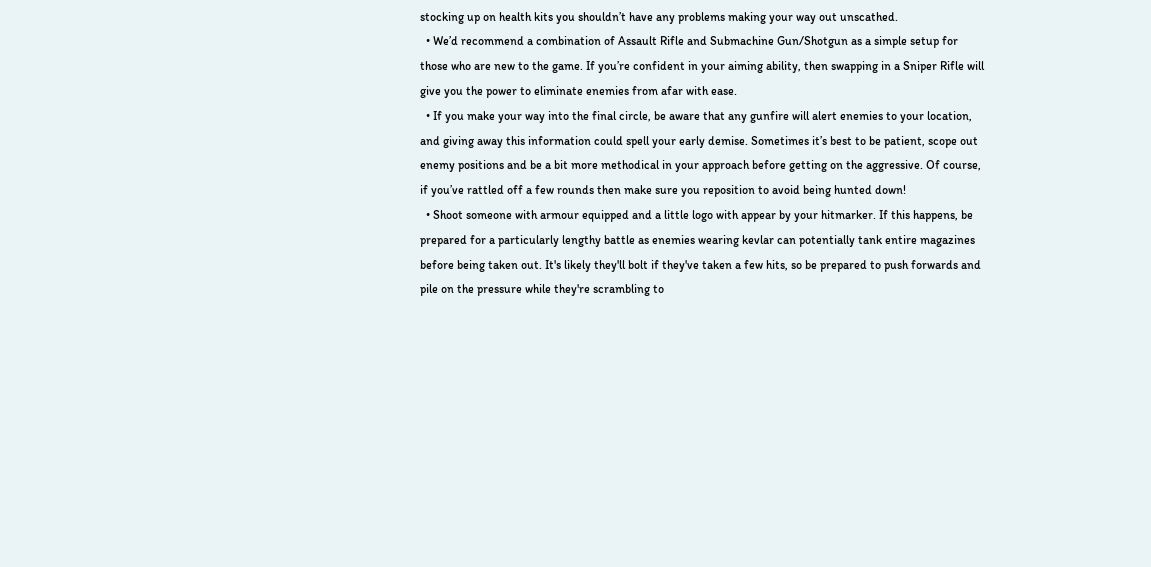stocking up on health kits you shouldn’t have any problems making your way out unscathed.
  • We’d recommend a combination of Assault Rifle and Submachine Gun/Shotgun as a simple setup for those who are new to the game. If you’re confident in your aiming ability, then swapping in a Sniper Rifle will give you the power to eliminate enemies from afar with ease.
  • If you make your way into the final circle, be aware that any gunfire will alert enemies to your location, and giving away this information could spell your early demise. Sometimes it’s best to be patient, scope out enemy positions and be a bit more methodical in your approach before getting on the aggressive. Of course, if you’ve rattled off a few rounds then make sure you reposition to avoid being hunted down!
  • Shoot someone with armour equipped and a little logo with appear by your hitmarker. If this happens, be prepared for a particularly lengthy battle as enemies wearing kevlar can potentially tank entire magazines before being taken out. It's likely they'll bolt if they've taken a few hits, so be prepared to push forwards and pile on the pressure while they're scrambling to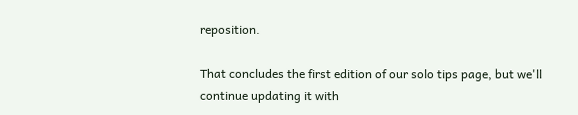reposition.

That concludes the first edition of our solo tips page, but we'll continue updating it with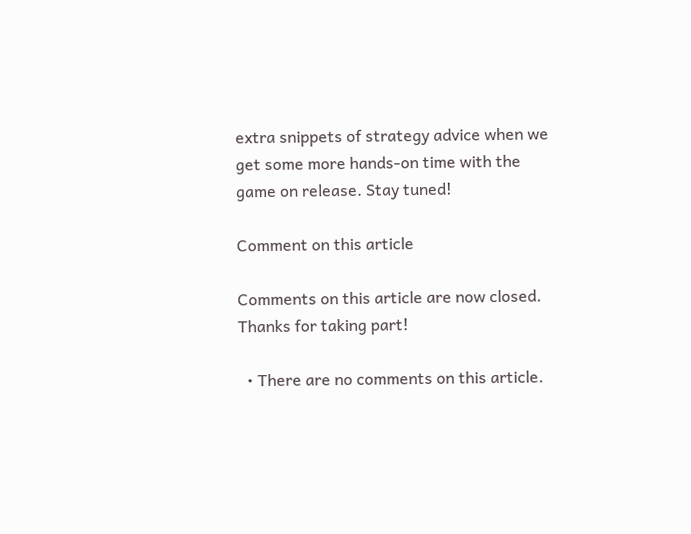extra snippets of strategy advice when we get some more hands-on time with the game on release. Stay tuned!

Comment on this article

Comments on this article are now closed. Thanks for taking part!

  • There are no comments on this article.